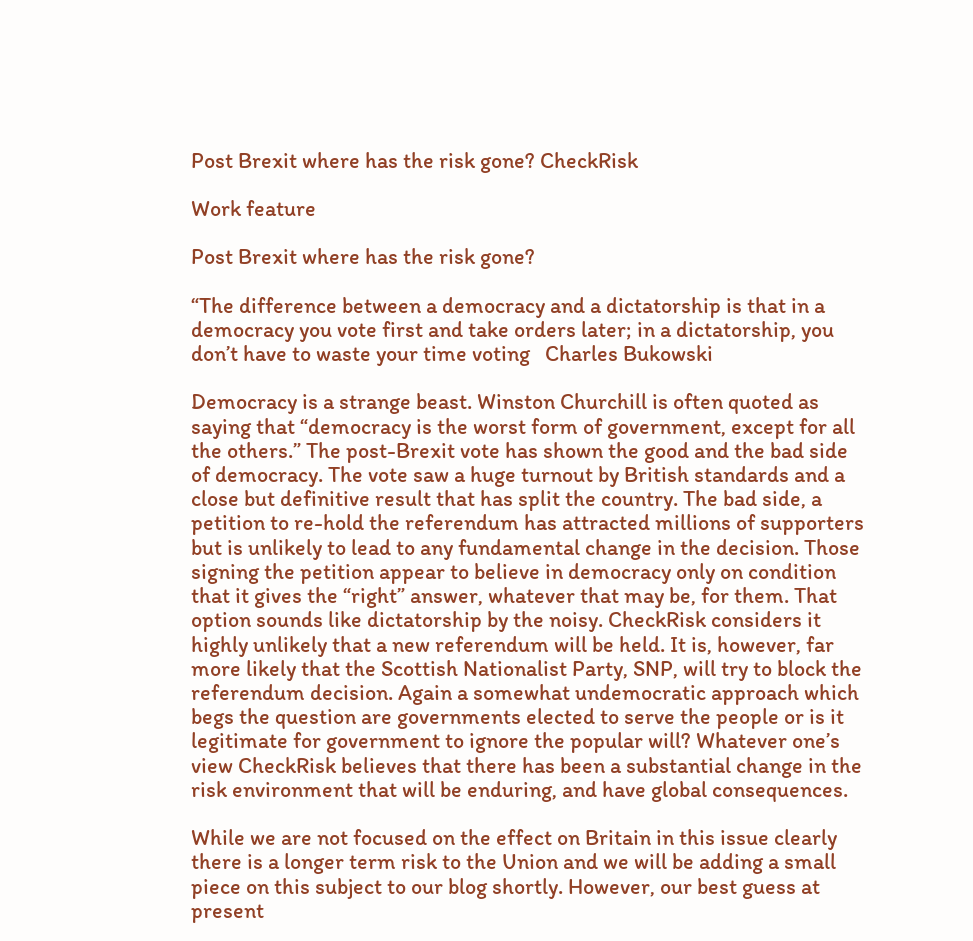Post Brexit where has the risk gone? CheckRisk

Work feature

Post Brexit where has the risk gone?

“The difference between a democracy and a dictatorship is that in a democracy you vote first and take orders later; in a dictatorship, you don’t have to waste your time voting   Charles Bukowski

Democracy is a strange beast. Winston Churchill is often quoted as saying that “democracy is the worst form of government, except for all the others.” The post-Brexit vote has shown the good and the bad side of democracy. The vote saw a huge turnout by British standards and a close but definitive result that has split the country. The bad side, a petition to re-hold the referendum has attracted millions of supporters but is unlikely to lead to any fundamental change in the decision. Those signing the petition appear to believe in democracy only on condition that it gives the “right” answer, whatever that may be, for them. That option sounds like dictatorship by the noisy. CheckRisk considers it highly unlikely that a new referendum will be held. It is, however, far more likely that the Scottish Nationalist Party, SNP, will try to block the referendum decision. Again a somewhat undemocratic approach which begs the question are governments elected to serve the people or is it legitimate for government to ignore the popular will? Whatever one’s view CheckRisk believes that there has been a substantial change in the risk environment that will be enduring, and have global consequences.

While we are not focused on the effect on Britain in this issue clearly there is a longer term risk to the Union and we will be adding a small piece on this subject to our blog shortly. However, our best guess at present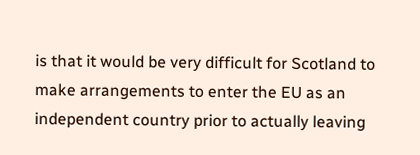is that it would be very difficult for Scotland to make arrangements to enter the EU as an independent country prior to actually leaving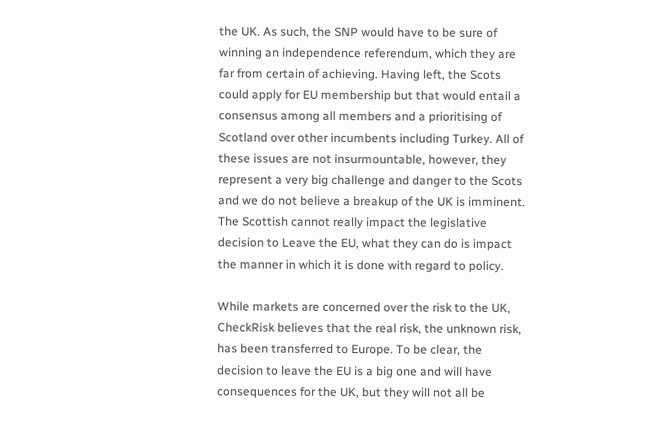the UK. As such, the SNP would have to be sure of winning an independence referendum, which they are far from certain of achieving. Having left, the Scots could apply for EU membership but that would entail a consensus among all members and a prioritising of Scotland over other incumbents including Turkey. All of these issues are not insurmountable, however, they represent a very big challenge and danger to the Scots and we do not believe a breakup of the UK is imminent. The Scottish cannot really impact the legislative decision to Leave the EU, what they can do is impact the manner in which it is done with regard to policy.

While markets are concerned over the risk to the UK, CheckRisk believes that the real risk, the unknown risk, has been transferred to Europe. To be clear, the decision to leave the EU is a big one and will have consequences for the UK, but they will not all be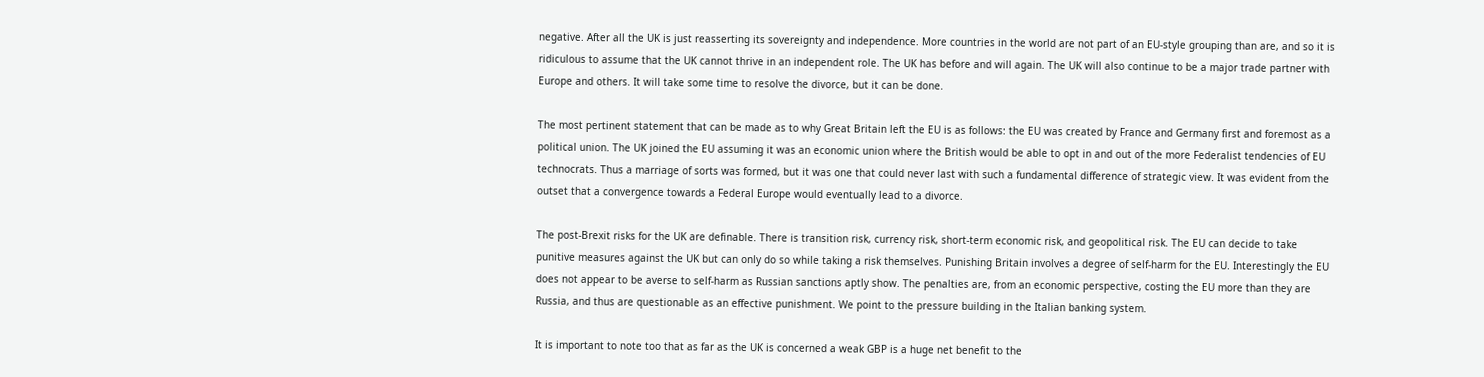negative. After all the UK is just reasserting its sovereignty and independence. More countries in the world are not part of an EU-style grouping than are, and so it is ridiculous to assume that the UK cannot thrive in an independent role. The UK has before and will again. The UK will also continue to be a major trade partner with Europe and others. It will take some time to resolve the divorce, but it can be done.

The most pertinent statement that can be made as to why Great Britain left the EU is as follows: the EU was created by France and Germany first and foremost as a political union. The UK joined the EU assuming it was an economic union where the British would be able to opt in and out of the more Federalist tendencies of EU technocrats. Thus a marriage of sorts was formed, but it was one that could never last with such a fundamental difference of strategic view. It was evident from the outset that a convergence towards a Federal Europe would eventually lead to a divorce.

The post-Brexit risks for the UK are definable. There is transition risk, currency risk, short-term economic risk, and geopolitical risk. The EU can decide to take punitive measures against the UK but can only do so while taking a risk themselves. Punishing Britain involves a degree of self-harm for the EU. Interestingly the EU does not appear to be averse to self-harm as Russian sanctions aptly show. The penalties are, from an economic perspective, costing the EU more than they are Russia, and thus are questionable as an effective punishment. We point to the pressure building in the Italian banking system.

It is important to note too that as far as the UK is concerned a weak GBP is a huge net benefit to the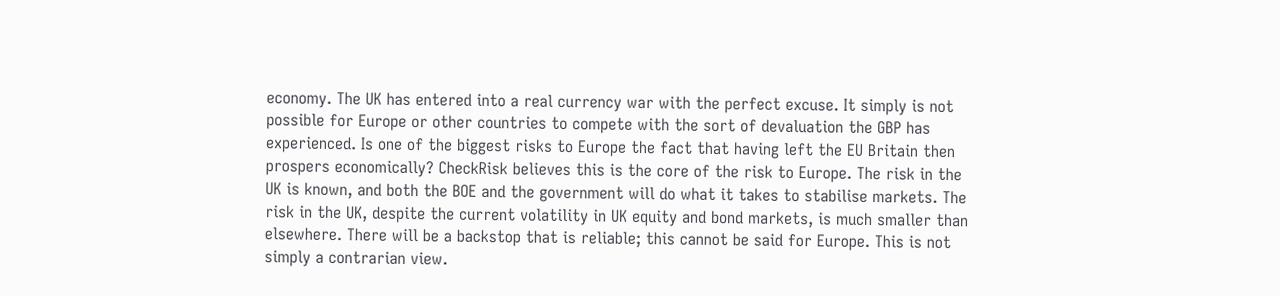economy. The UK has entered into a real currency war with the perfect excuse. It simply is not possible for Europe or other countries to compete with the sort of devaluation the GBP has experienced. Is one of the biggest risks to Europe the fact that having left the EU Britain then prospers economically? CheckRisk believes this is the core of the risk to Europe. The risk in the UK is known, and both the BOE and the government will do what it takes to stabilise markets. The risk in the UK, despite the current volatility in UK equity and bond markets, is much smaller than elsewhere. There will be a backstop that is reliable; this cannot be said for Europe. This is not simply a contrarian view.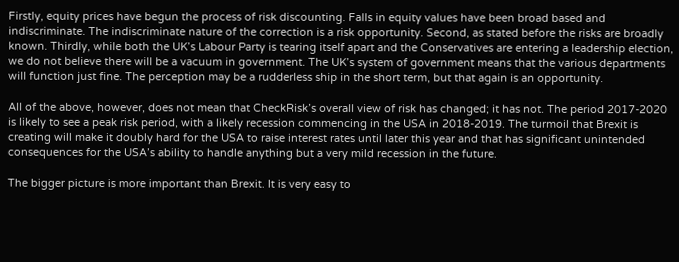Firstly, equity prices have begun the process of risk discounting. Falls in equity values have been broad based and indiscriminate. The indiscriminate nature of the correction is a risk opportunity. Second, as stated before the risks are broadly known. Thirdly, while both the UK’s Labour Party is tearing itself apart and the Conservatives are entering a leadership election, we do not believe there will be a vacuum in government. The UK’s system of government means that the various departments will function just fine. The perception may be a rudderless ship in the short term, but that again is an opportunity.

All of the above, however, does not mean that CheckRisk’s overall view of risk has changed; it has not. The period 2017-2020 is likely to see a peak risk period, with a likely recession commencing in the USA in 2018-2019. The turmoil that Brexit is creating will make it doubly hard for the USA to raise interest rates until later this year and that has significant unintended consequences for the USA’s ability to handle anything but a very mild recession in the future.

The bigger picture is more important than Brexit. It is very easy to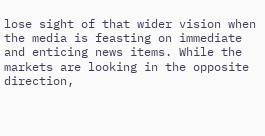lose sight of that wider vision when the media is feasting on immediate and enticing news items. While the markets are looking in the opposite direction,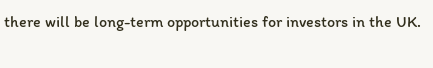there will be long-term opportunities for investors in the UK.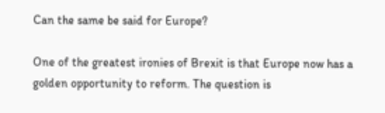Can the same be said for Europe?

One of the greatest ironies of Brexit is that Europe now has a golden opportunity to reform. The question is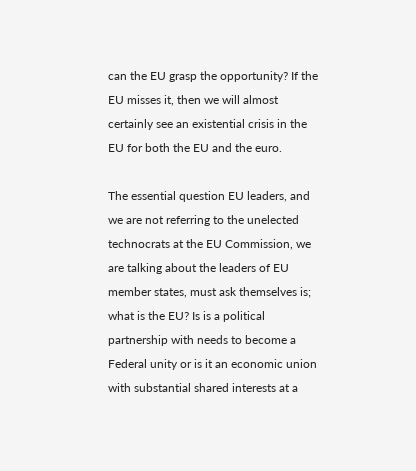can the EU grasp the opportunity? If the EU misses it, then we will almost certainly see an existential crisis in the EU for both the EU and the euro.

The essential question EU leaders, and we are not referring to the unelected technocrats at the EU Commission, we are talking about the leaders of EU member states, must ask themselves is; what is the EU? Is is a political partnership with needs to become a Federal unity or is it an economic union with substantial shared interests at a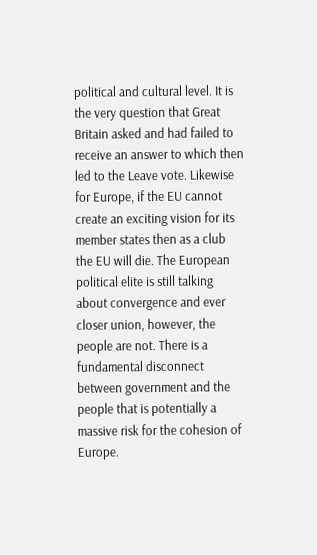political and cultural level. It is the very question that Great Britain asked and had failed to receive an answer to which then led to the Leave vote. Likewise for Europe, if the EU cannot create an exciting vision for its member states then as a club the EU will die. The European political elite is still talking about convergence and ever closer union, however, the people are not. There is a fundamental disconnect between government and the people that is potentially a massive risk for the cohesion of Europe.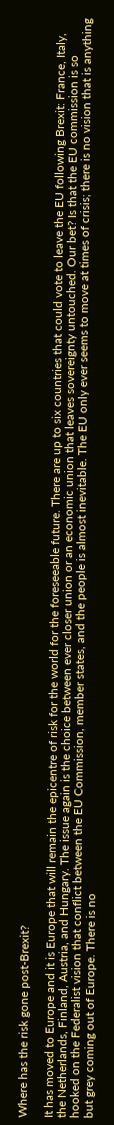Where has the risk gone post-Brexit?

It has moved to Europe and it is Europe that will remain the epicentre of risk for the world for the foreseeable future. There are up to six countries that could vote to leave the EU following Brexit: France, Italy, the Netherlands, Finland, Austria, and Hungary. The issue again is the choice between ever closer union or an economic union that leaves sovereignty untouched. Our bet? Is that the EU commission is so hooked on the Federalist vision that conflict between the EU Commission, member states, and the people is almost inevitable. The EU only ever seems to move at times of crisis; there is no vision that is anything but grey coming out of Europe. There is no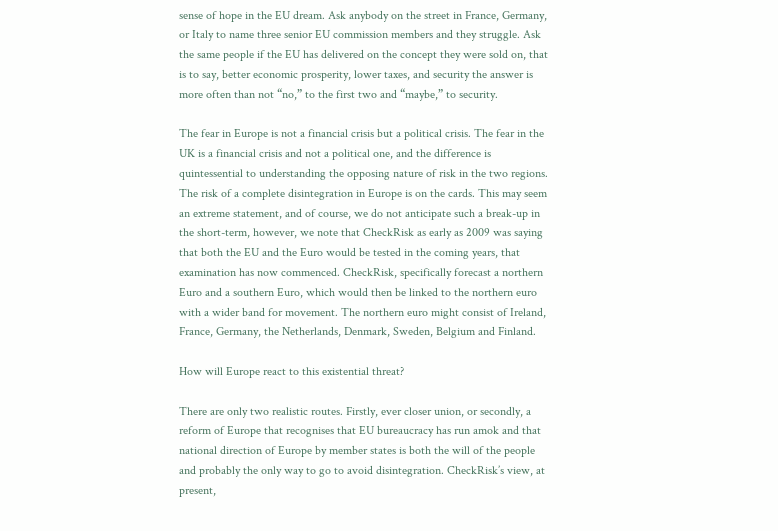sense of hope in the EU dream. Ask anybody on the street in France, Germany, or Italy to name three senior EU commission members and they struggle. Ask the same people if the EU has delivered on the concept they were sold on, that is to say, better economic prosperity, lower taxes, and security the answer is more often than not “no,” to the first two and “maybe,” to security.

The fear in Europe is not a financial crisis but a political crisis. The fear in the UK is a financial crisis and not a political one, and the difference is quintessential to understanding the opposing nature of risk in the two regions. The risk of a complete disintegration in Europe is on the cards. This may seem an extreme statement, and of course, we do not anticipate such a break-up in the short-term, however, we note that CheckRisk as early as 2009 was saying that both the EU and the Euro would be tested in the coming years, that examination has now commenced. CheckRisk, specifically forecast a northern Euro and a southern Euro, which would then be linked to the northern euro with a wider band for movement. The northern euro might consist of Ireland, France, Germany, the Netherlands, Denmark, Sweden, Belgium and Finland.

How will Europe react to this existential threat?

There are only two realistic routes. Firstly, ever closer union, or secondly, a reform of Europe that recognises that EU bureaucracy has run amok and that national direction of Europe by member states is both the will of the people and probably the only way to go to avoid disintegration. CheckRisk’s view, at present,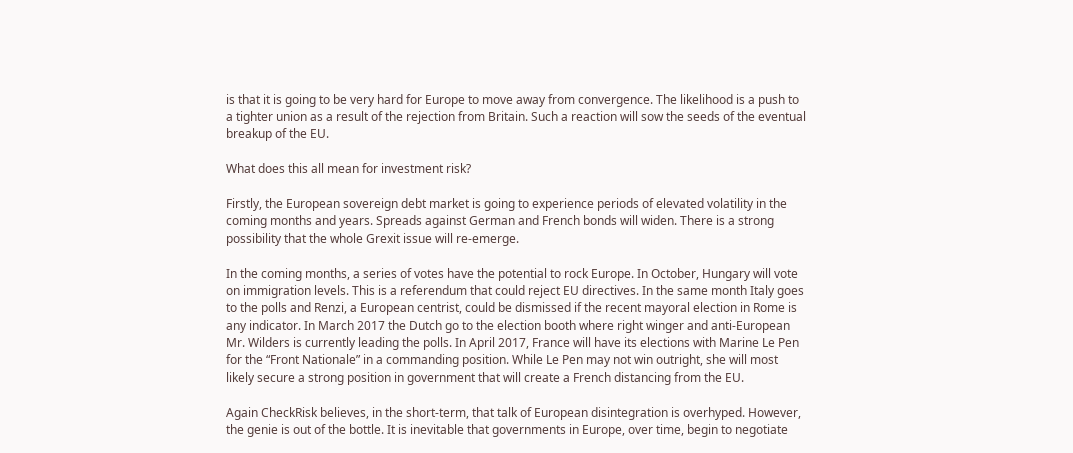is that it is going to be very hard for Europe to move away from convergence. The likelihood is a push to a tighter union as a result of the rejection from Britain. Such a reaction will sow the seeds of the eventual breakup of the EU.

What does this all mean for investment risk?

Firstly, the European sovereign debt market is going to experience periods of elevated volatility in the coming months and years. Spreads against German and French bonds will widen. There is a strong possibility that the whole Grexit issue will re-emerge.

In the coming months, a series of votes have the potential to rock Europe. In October, Hungary will vote on immigration levels. This is a referendum that could reject EU directives. In the same month Italy goes to the polls and Renzi, a European centrist, could be dismissed if the recent mayoral election in Rome is any indicator. In March 2017 the Dutch go to the election booth where right winger and anti-European Mr. Wilders is currently leading the polls. In April 2017, France will have its elections with Marine Le Pen for the “Front Nationale” in a commanding position. While Le Pen may not win outright, she will most likely secure a strong position in government that will create a French distancing from the EU.

Again CheckRisk believes, in the short-term, that talk of European disintegration is overhyped. However, the genie is out of the bottle. It is inevitable that governments in Europe, over time, begin to negotiate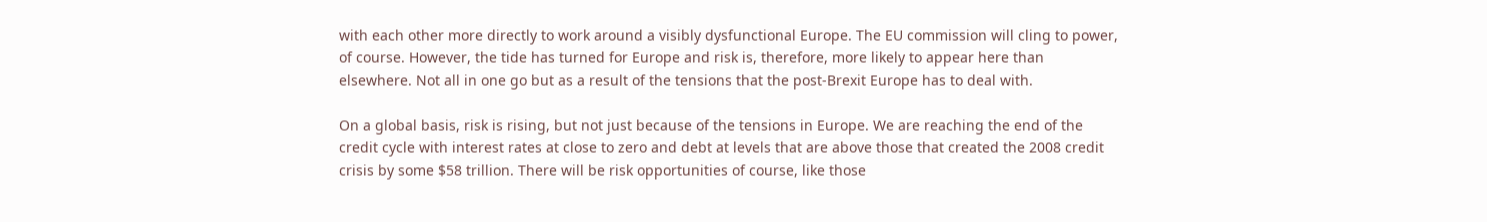with each other more directly to work around a visibly dysfunctional Europe. The EU commission will cling to power, of course. However, the tide has turned for Europe and risk is, therefore, more likely to appear here than elsewhere. Not all in one go but as a result of the tensions that the post-Brexit Europe has to deal with.

On a global basis, risk is rising, but not just because of the tensions in Europe. We are reaching the end of the credit cycle with interest rates at close to zero and debt at levels that are above those that created the 2008 credit crisis by some $58 trillion. There will be risk opportunities of course, like those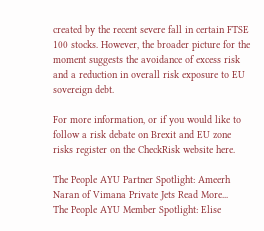created by the recent severe fall in certain FTSE 100 stocks. However, the broader picture for the moment suggests the avoidance of excess risk and a reduction in overall risk exposure to EU sovereign debt.

For more information, or if you would like to follow a risk debate on Brexit and EU zone risks register on the CheckRisk website here.

The People AYU Partner Spotlight: Ameerh Naran of Vimana Private Jets Read More...
The People AYU Member Spotlight: Elise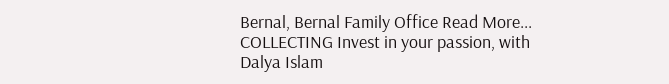Bernal, Bernal Family Office Read More...
COLLECTING Invest in your passion, with Dalya Islam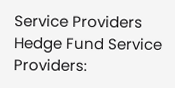Service Providers Hedge Fund Service Providers: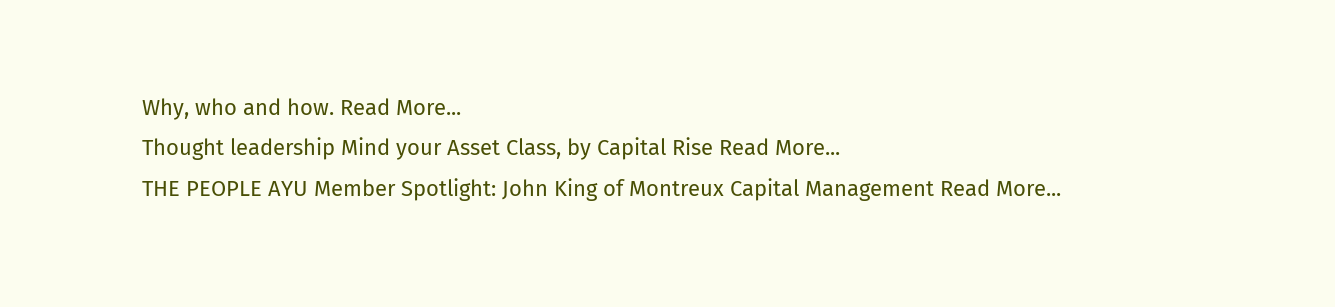Why, who and how. Read More...
Thought leadership Mind your Asset Class, by Capital Rise Read More...
THE PEOPLE AYU Member Spotlight: John King of Montreux Capital Management Read More...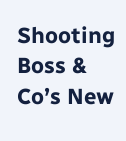Shooting Boss & Co’s New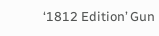‘1812 Edition’ Gun